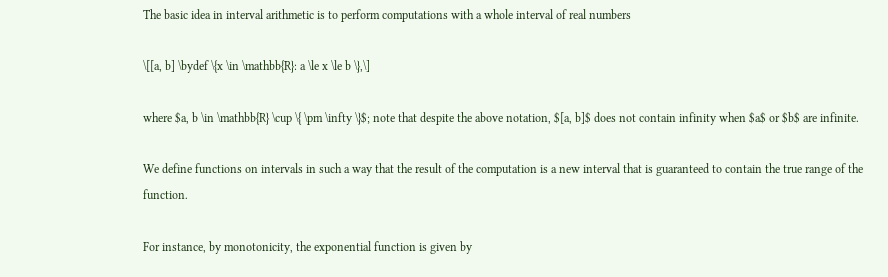The basic idea in interval arithmetic is to perform computations with a whole interval of real numbers

\[[a, b] \bydef \{x \in \mathbb{R}: a \le x \le b \},\]

where $a, b \in \mathbb{R} \cup \{ \pm \infty \}$; note that despite the above notation, $[a, b]$ does not contain infinity when $a$ or $b$ are infinite.

We define functions on intervals in such a way that the result of the computation is a new interval that is guaranteed to contain the true range of the function.

For instance, by monotonicity, the exponential function is given by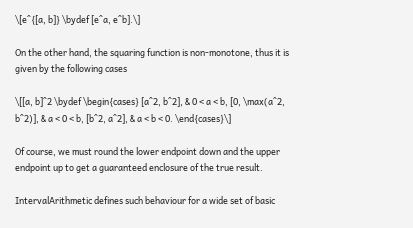\[e^{[a, b]} \bydef [e^a, e^b].\]

On the other hand, the squaring function is non-monotone, thus it is given by the following cases

\[[a, b]^2 \bydef \begin{cases} [a^2, b^2], & 0 < a < b, [0, \max(a^2, b^2)], & a < 0 < b, [b^2, a^2], & a < b < 0. \end{cases}\]

Of course, we must round the lower endpoint down and the upper endpoint up to get a guaranteed enclosure of the true result.

IntervalArithmetic defines such behaviour for a wide set of basic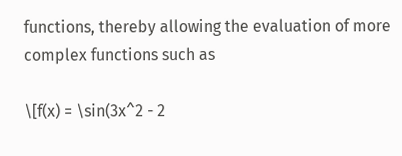functions, thereby allowing the evaluation of more complex functions such as

\[f(x) = \sin(3x^2 - 2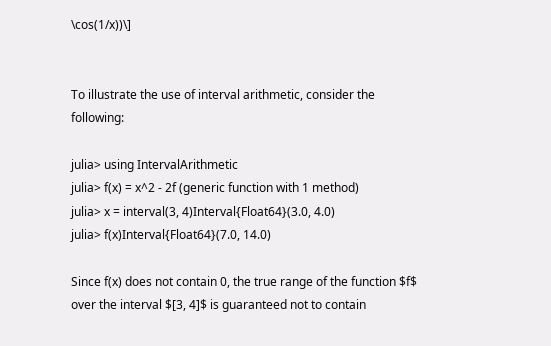\cos(1/x))\]


To illustrate the use of interval arithmetic, consider the following:

julia> using IntervalArithmetic
julia> f(x) = x^2 - 2f (generic function with 1 method)
julia> x = interval(3, 4)Interval{Float64}(3.0, 4.0)
julia> f(x)Interval{Float64}(7.0, 14.0)

Since f(x) does not contain 0, the true range of the function $f$ over the interval $[3, 4]$ is guaranteed not to contain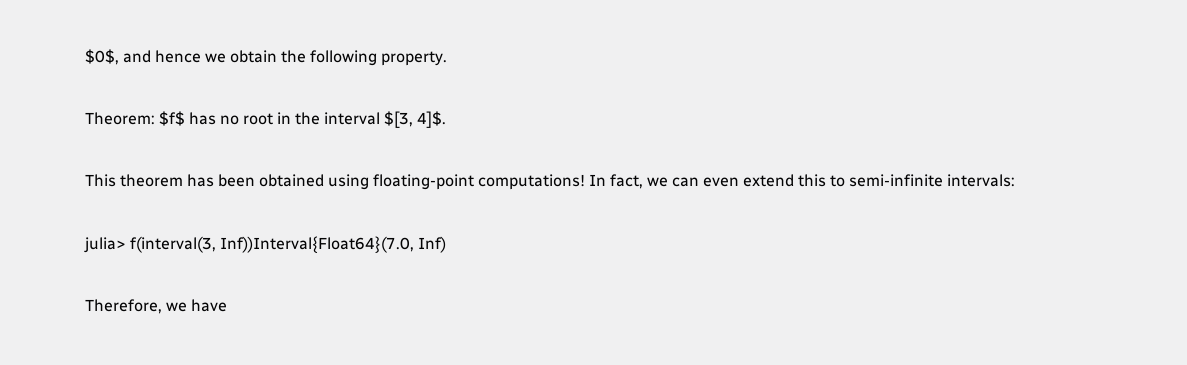$0$, and hence we obtain the following property.

Theorem: $f$ has no root in the interval $[3, 4]$.

This theorem has been obtained using floating-point computations! In fact, we can even extend this to semi-infinite intervals:

julia> f(interval(3, Inf))Interval{Float64}(7.0, Inf)

Therefore, we have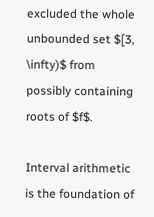excluded the whole unbounded set $[3, \infty)$ from possibly containing roots of $f$.

Interval arithmetic is the foundation of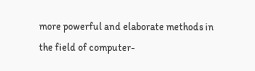more powerful and elaborate methods in the field of computer-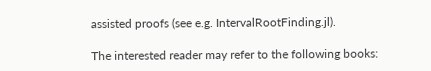assisted proofs (see e.g. IntervalRootFinding.jl).

The interested reader may refer to the following books: